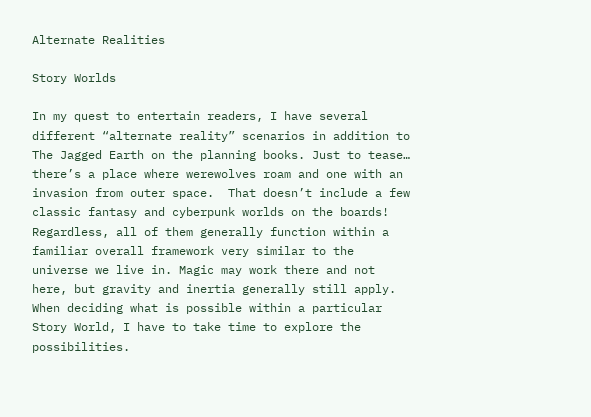Alternate Realities

Story Worlds

In my quest to entertain readers, I have several different “alternate reality” scenarios in addition to The Jagged Earth on the planning books. Just to tease… there’s a place where werewolves roam and one with an invasion from outer space.  That doesn’t include a few classic fantasy and cyberpunk worlds on the boards! Regardless, all of them generally function within a familiar overall framework very similar to the universe we live in. Magic may work there and not here, but gravity and inertia generally still apply. When deciding what is possible within a particular Story World, I have to take time to explore the possibilities.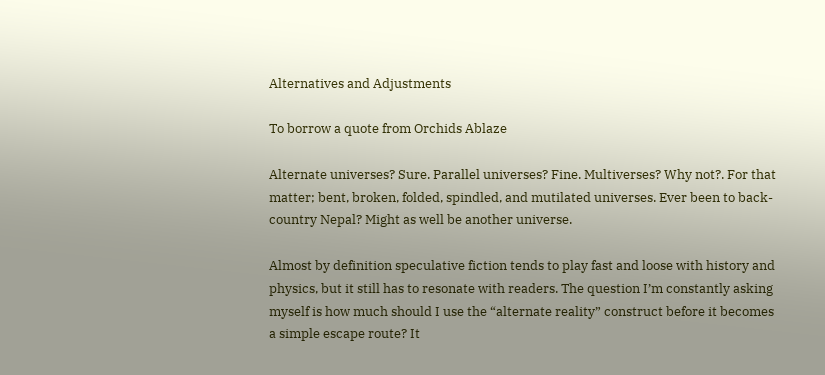Alternatives and Adjustments

To borrow a quote from Orchids Ablaze

Alternate universes? Sure. Parallel universes? Fine. Multiverses? Why not?. For that matter; bent, broken, folded, spindled, and mutilated universes. Ever been to back-country Nepal? Might as well be another universe.

Almost by definition speculative fiction tends to play fast and loose with history and physics, but it still has to resonate with readers. The question I’m constantly asking myself is how much should I use the “alternate reality” construct before it becomes a simple escape route? It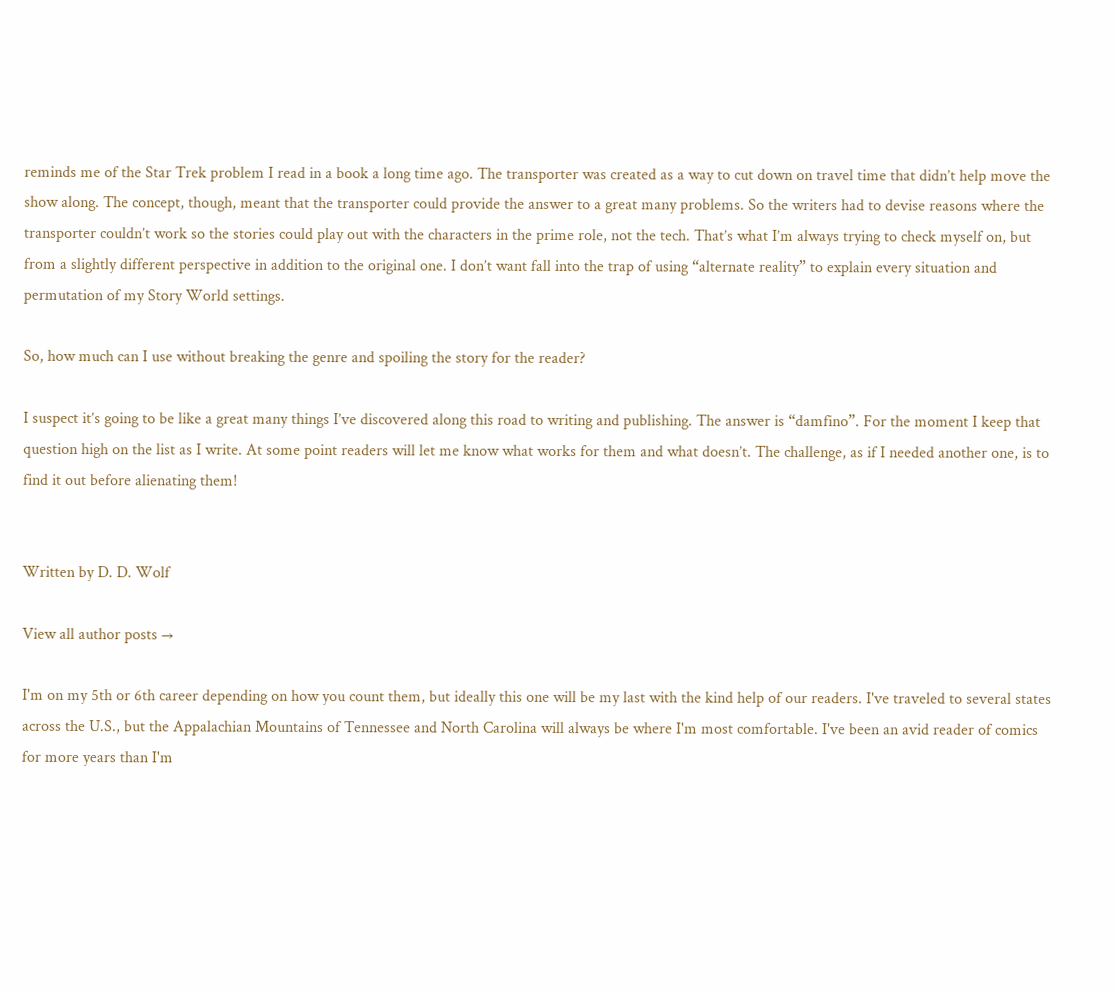reminds me of the Star Trek problem I read in a book a long time ago. The transporter was created as a way to cut down on travel time that didn’t help move the show along. The concept, though, meant that the transporter could provide the answer to a great many problems. So the writers had to devise reasons where the transporter couldn’t work so the stories could play out with the characters in the prime role, not the tech. That’s what I’m always trying to check myself on, but from a slightly different perspective in addition to the original one. I don’t want fall into the trap of using “alternate reality” to explain every situation and permutation of my Story World settings.

So, how much can I use without breaking the genre and spoiling the story for the reader?

I suspect it’s going to be like a great many things I’ve discovered along this road to writing and publishing. The answer is “damfino”. For the moment I keep that question high on the list as I write. At some point readers will let me know what works for them and what doesn’t. The challenge, as if I needed another one, is to find it out before alienating them!


Written by D. D. Wolf

View all author posts →

I'm on my 5th or 6th career depending on how you count them, but ideally this one will be my last with the kind help of our readers. I've traveled to several states across the U.S., but the Appalachian Mountains of Tennessee and North Carolina will always be where I'm most comfortable. I've been an avid reader of comics for more years than I'm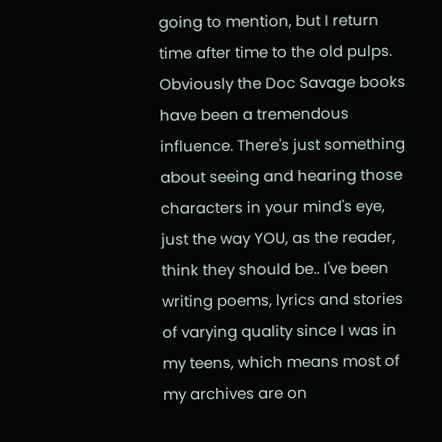going to mention, but I return time after time to the old pulps. Obviously the Doc Savage books have been a tremendous influence. There's just something about seeing and hearing those characters in your mind's eye, just the way YOU, as the reader, think they should be.. I've been writing poems, lyrics and stories of varying quality since I was in my teens, which means most of my archives are on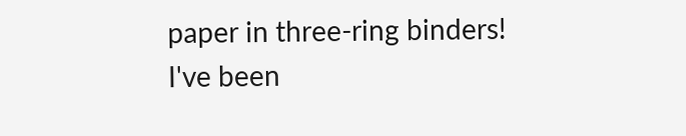paper in three-ring binders! I've been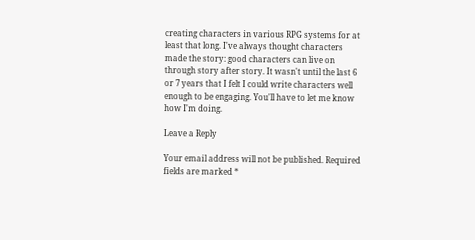creating characters in various RPG systems for at least that long. I've always thought characters made the story: good characters can live on through story after story. It wasn't until the last 6 or 7 years that I felt I could write characters well enough to be engaging. You'll have to let me know how I'm doing.

Leave a Reply

Your email address will not be published. Required fields are marked *